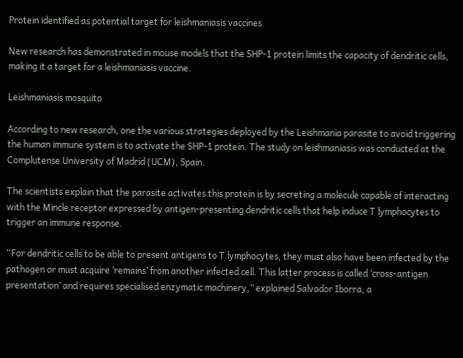Protein identified as potential target for leishmaniasis vaccines

New research has demonstrated in mouse models that the SHP-1 protein limits the capacity of dendritic cells, making it a target for a leishmaniasis vaccine.

Leishmaniasis mosquito

According to new research, one the various strategies deployed by the Leishmania parasite to avoid triggering the human immune system is to activate the SHP-1 protein. The study on leishmaniasis was conducted at the Complutense University of Madrid (UCM), Spain.

The scientists explain that the parasite activates this protein is by secreting a molecule capable of interacting with the Mincle receptor expressed by antigen-presenting dendritic cells that help induce T lymphocytes to trigger an immune response.

“For dendritic cells to be able to present antigens to T lymphocytes, they must also have been infected by the pathogen or must acquire ‘remains’ from another infected cell. This latter process is called ‘cross-antigen presentation’ and requires specialised enzymatic machinery,” explained Salvador Iborra, a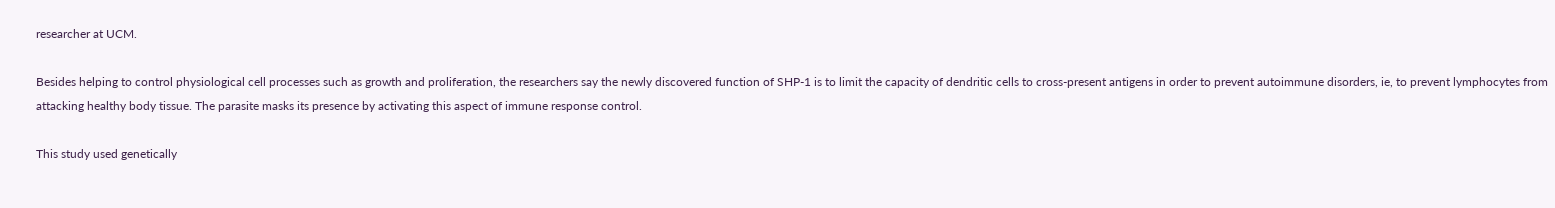researcher at UCM.

Besides helping to control physiological cell processes such as growth and proliferation, the researchers say the newly discovered function of SHP-1 is to limit the capacity of dendritic cells to cross-present antigens in order to prevent autoimmune disorders, ie, to prevent lymphocytes from attacking healthy body tissue. The parasite masks its presence by activating this aspect of immune response control.

This study used genetically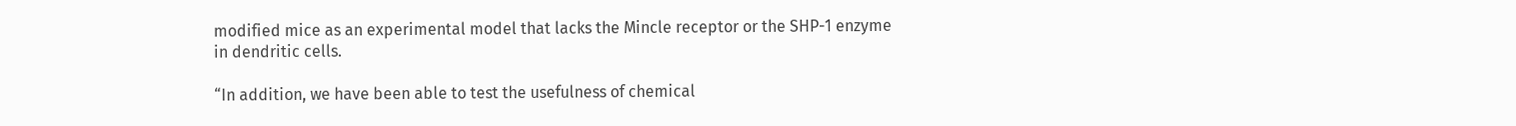modified mice as an experimental model that lacks the Mincle receptor or the SHP-1 enzyme in dendritic cells.

“In addition, we have been able to test the usefulness of chemical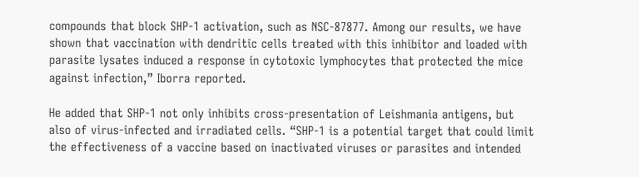compounds that block SHP-1 activation, such as NSC-87877. Among our results, we have shown that vaccination with dendritic cells treated with this inhibitor and loaded with parasite lysates induced a response in cytotoxic lymphocytes that protected the mice against infection,” Iborra reported.

He added that SHP-1 not only inhibits cross-presentation of Leishmania antigens, but also of virus-infected and irradiated cells. “SHP-1 is a potential target that could limit the effectiveness of a vaccine based on inactivated viruses or parasites and intended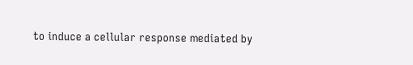to induce a cellular response mediated by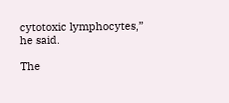cytotoxic lymphocytes,” he said.

The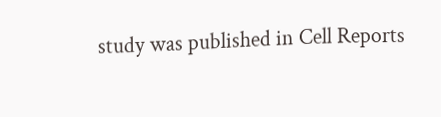study was published in Cell Reports